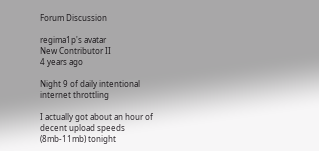Forum Discussion

regima1p's avatar
New Contributor II
4 years ago

Night 9 of daily intentional internet throttling

I actually got about an hour of decent upload speeds (8mb-11mb) tonight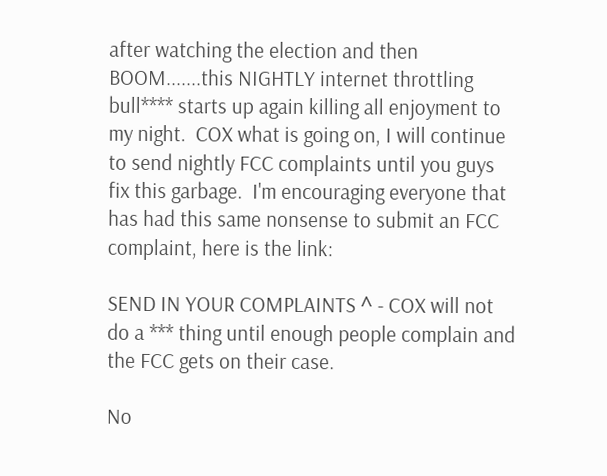after watching the election and then BOOM.......this NIGHTLY internet throttling bull**** starts up again killing all enjoyment to my night.  COX what is going on, I will continue to send nightly FCC complaints until you guys fix this garbage.  I'm encouraging everyone that has had this same nonsense to submit an FCC complaint, here is the link:

SEND IN YOUR COMPLAINTS ^ - COX will not do a *** thing until enough people complain and the FCC gets on their case.

No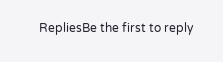RepliesBe the first to reply